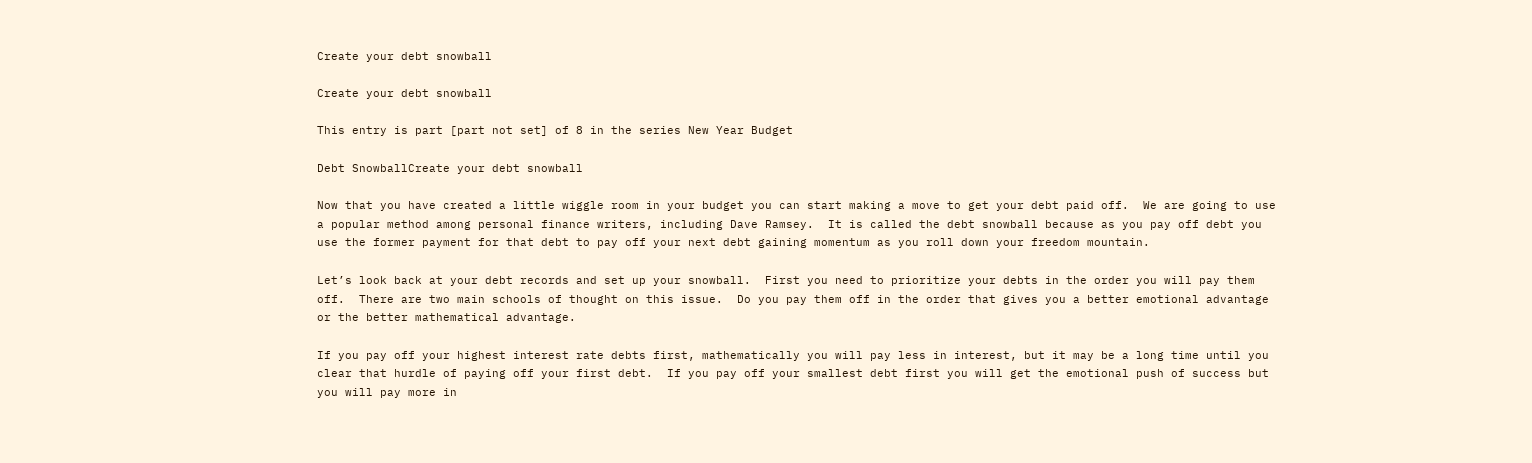Create your debt snowball

Create your debt snowball

This entry is part [part not set] of 8 in the series New Year Budget

Debt SnowballCreate your debt snowball

Now that you have created a little wiggle room in your budget you can start making a move to get your debt paid off.  We are going to use a popular method among personal finance writers, including Dave Ramsey.  It is called the debt snowball because as you pay off debt you use the former payment for that debt to pay off your next debt gaining momentum as you roll down your freedom mountain.

Let’s look back at your debt records and set up your snowball.  First you need to prioritize your debts in the order you will pay them off.  There are two main schools of thought on this issue.  Do you pay them off in the order that gives you a better emotional advantage or the better mathematical advantage.

If you pay off your highest interest rate debts first, mathematically you will pay less in interest, but it may be a long time until you clear that hurdle of paying off your first debt.  If you pay off your smallest debt first you will get the emotional push of success but you will pay more in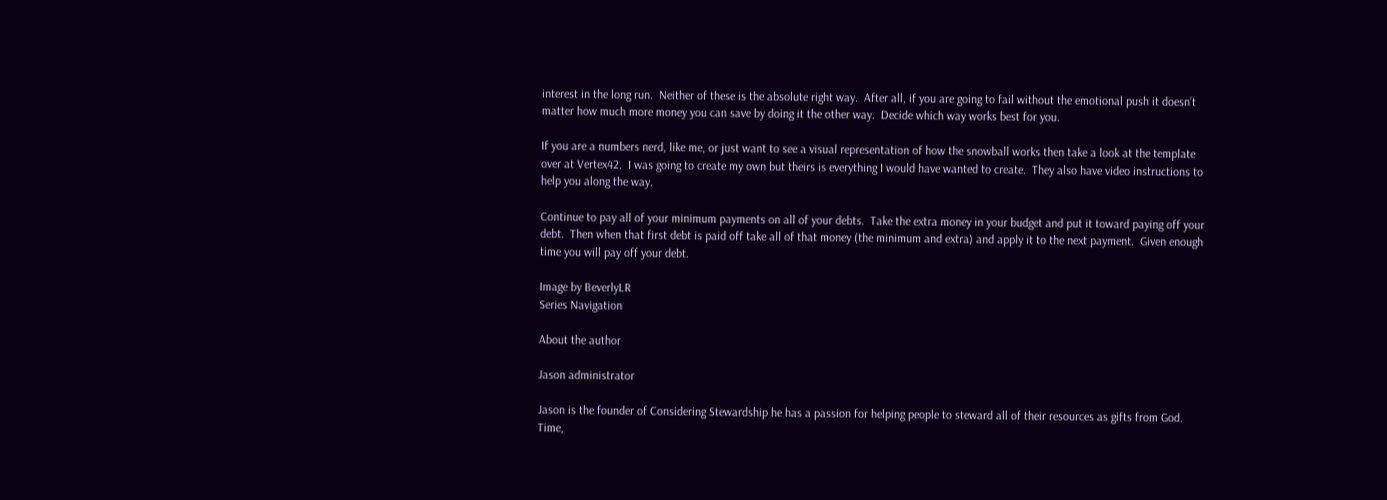interest in the long run.  Neither of these is the absolute right way.  After all, if you are going to fail without the emotional push it doesn’t matter how much more money you can save by doing it the other way.  Decide which way works best for you.

If you are a numbers nerd, like me, or just want to see a visual representation of how the snowball works then take a look at the template over at Vertex42.  I was going to create my own but theirs is everything I would have wanted to create.  They also have video instructions to help you along the way.

Continue to pay all of your minimum payments on all of your debts.  Take the extra money in your budget and put it toward paying off your debt.  Then when that first debt is paid off take all of that money (the minimum and extra) and apply it to the next payment.  Given enough time you will pay off your debt.

Image by BeverlyLR
Series Navigation

About the author

Jason administrator

Jason is the founder of Considering Stewardship he has a passion for helping people to steward all of their resources as gifts from God. Time,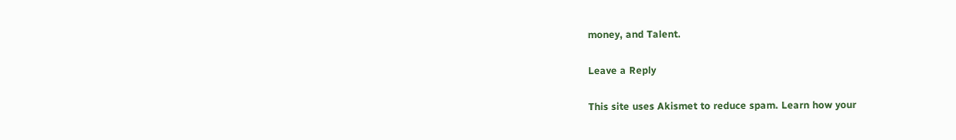money, and Talent.

Leave a Reply

This site uses Akismet to reduce spam. Learn how your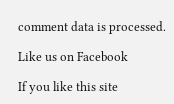comment data is processed.

Like us on Facebook

If you like this site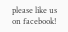please like us on facebook!